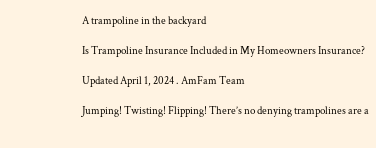A trampoline in the backyard

Is Trampoline Insurance Included in My Homeowners Insurance?

Updated April 1, 2024 . AmFam Team

Jumping! Twisting! Flipping! There’s no denying trampolines are a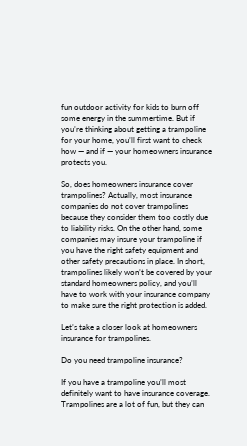fun outdoor activity for kids to burn off some energy in the summertime. But if you’re thinking about getting a trampoline for your home, you’ll first want to check how — and if — your homeowners insurance protects you.

So, does homeowners insurance cover trampolines? Actually, most insurance companies do not cover trampolines because they consider them too costly due to liability risks. On the other hand, some companies may insure your trampoline if you have the right safety equipment and other safety precautions in place. In short, trampolines likely won’t be covered by your standard homeowners policy, and you’ll have to work with your insurance company to make sure the right protection is added.

Let’s take a closer look at homeowners insurance for trampolines.

Do you need trampoline insurance?

If you have a trampoline you’ll most definitely want to have insurance coverage. Trampolines are a lot of fun, but they can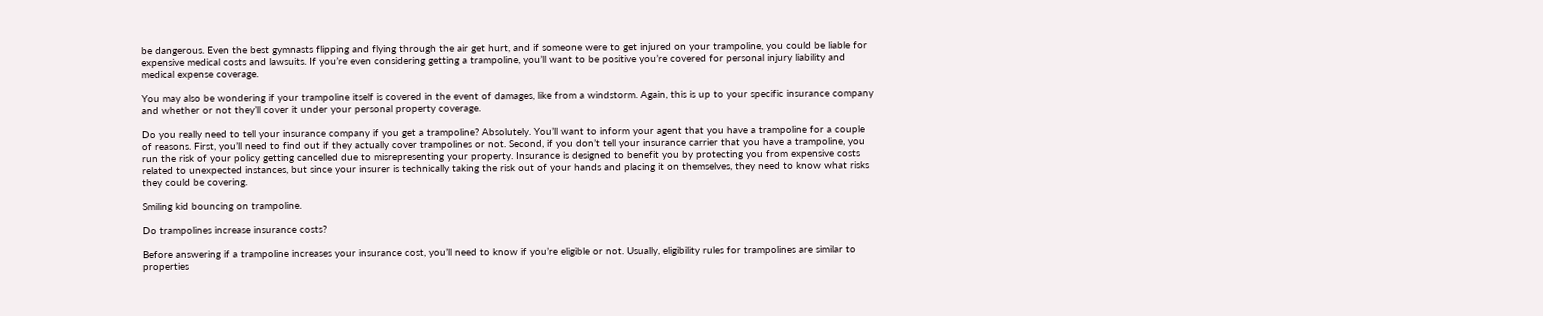be dangerous. Even the best gymnasts flipping and flying through the air get hurt, and if someone were to get injured on your trampoline, you could be liable for expensive medical costs and lawsuits. If you’re even considering getting a trampoline, you’ll want to be positive you’re covered for personal injury liability and medical expense coverage.

You may also be wondering if your trampoline itself is covered in the event of damages, like from a windstorm. Again, this is up to your specific insurance company and whether or not they’ll cover it under your personal property coverage.

Do you really need to tell your insurance company if you get a trampoline? Absolutely. You’ll want to inform your agent that you have a trampoline for a couple of reasons. First, you’ll need to find out if they actually cover trampolines or not. Second, if you don’t tell your insurance carrier that you have a trampoline, you run the risk of your policy getting cancelled due to misrepresenting your property. Insurance is designed to benefit you by protecting you from expensive costs related to unexpected instances, but since your insurer is technically taking the risk out of your hands and placing it on themselves, they need to know what risks they could be covering.

Smiling kid bouncing on trampoline.

Do trampolines increase insurance costs?

Before answering if a trampoline increases your insurance cost, you’ll need to know if you’re eligible or not. Usually, eligibility rules for trampolines are similar to properties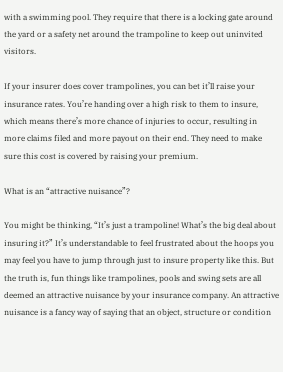with a swimming pool. They require that there is a locking gate around the yard or a safety net around the trampoline to keep out uninvited visitors.

If your insurer does cover trampolines, you can bet it’ll raise your insurance rates. You’re handing over a high risk to them to insure, which means there’s more chance of injuries to occur, resulting in more claims filed and more payout on their end. They need to make sure this cost is covered by raising your premium.

What is an “attractive nuisance”?

You might be thinking, “It’s just a trampoline! What’s the big deal about insuring it?” It’s understandable to feel frustrated about the hoops you may feel you have to jump through just to insure property like this. But the truth is, fun things like trampolines, pools and swing sets are all deemed an attractive nuisance by your insurance company. An attractive nuisance is a fancy way of saying that an object, structure or condition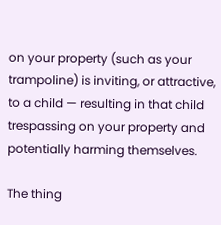on your property (such as your trampoline) is inviting, or attractive, to a child — resulting in that child trespassing on your property and potentially harming themselves.

The thing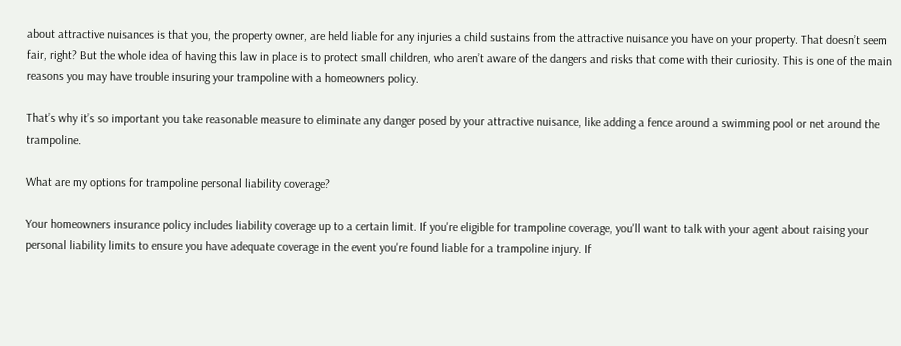about attractive nuisances is that you, the property owner, are held liable for any injuries a child sustains from the attractive nuisance you have on your property. That doesn’t seem fair, right? But the whole idea of having this law in place is to protect small children, who aren’t aware of the dangers and risks that come with their curiosity. This is one of the main reasons you may have trouble insuring your trampoline with a homeowners policy.

That’s why it’s so important you take reasonable measure to eliminate any danger posed by your attractive nuisance, like adding a fence around a swimming pool or net around the trampoline.

What are my options for trampoline personal liability coverage?

Your homeowners insurance policy includes liability coverage up to a certain limit. If you're eligible for trampoline coverage, you'll want to talk with your agent about raising your personal liability limits to ensure you have adequate coverage in the event you're found liable for a trampoline injury. If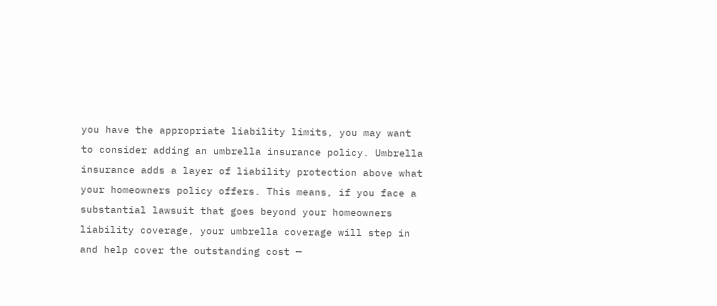you have the appropriate liability limits, you may want to consider adding an umbrella insurance policy. Umbrella insurance adds a layer of liability protection above what your homeowners policy offers. This means, if you face a substantial lawsuit that goes beyond your homeowners liability coverage, your umbrella coverage will step in and help cover the outstanding cost —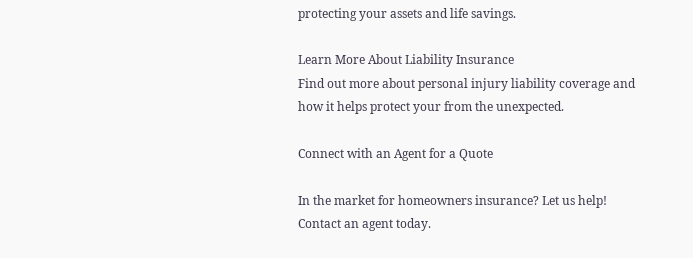protecting your assets and life savings.

Learn More About Liability Insurance
Find out more about personal injury liability coverage and how it helps protect your from the unexpected.

Connect with an Agent for a Quote

In the market for homeowners insurance? Let us help! Contact an agent today.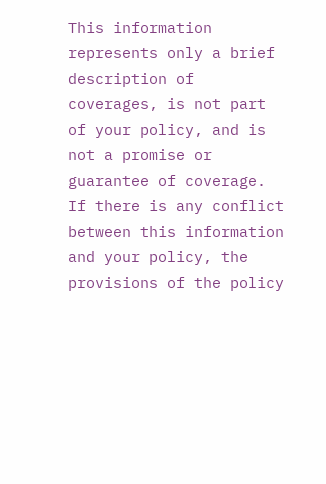This information represents only a brief description of coverages, is not part of your policy, and is not a promise or guarantee of coverage. If there is any conflict between this information and your policy, the provisions of the policy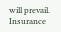will prevail. Insurance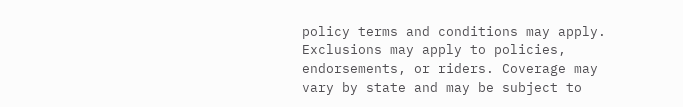policy terms and conditions may apply. Exclusions may apply to policies, endorsements, or riders. Coverage may vary by state and may be subject to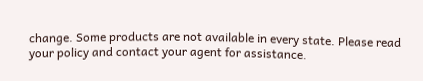change. Some products are not available in every state. Please read your policy and contact your agent for assistance.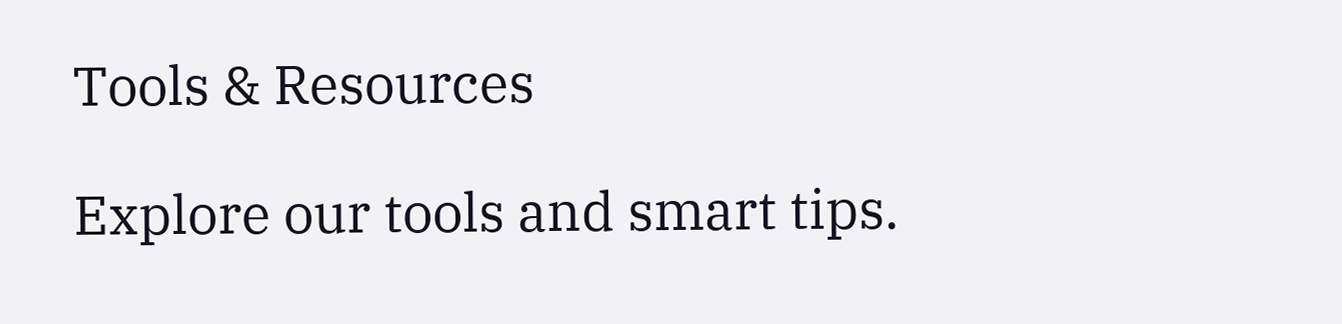Tools & Resources

Explore our tools and smart tips.